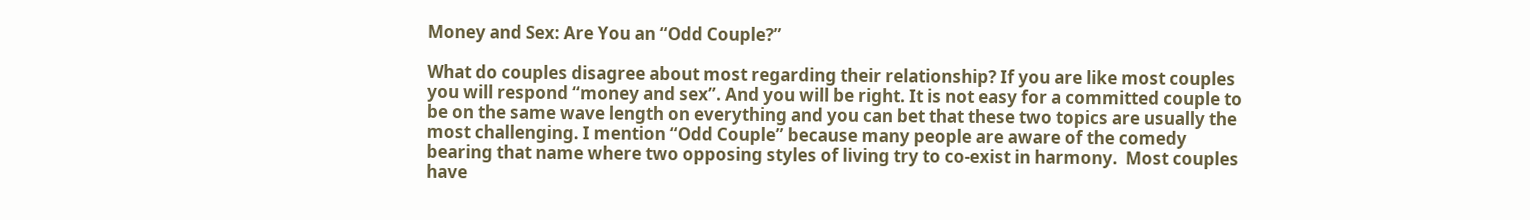Money and Sex: Are You an “Odd Couple?”

What do couples disagree about most regarding their relationship? If you are like most couples you will respond “money and sex”. And you will be right. It is not easy for a committed couple to be on the same wave length on everything and you can bet that these two topics are usually the most challenging. I mention “Odd Couple” because many people are aware of the comedy bearing that name where two opposing styles of living try to co-exist in harmony.  Most couples have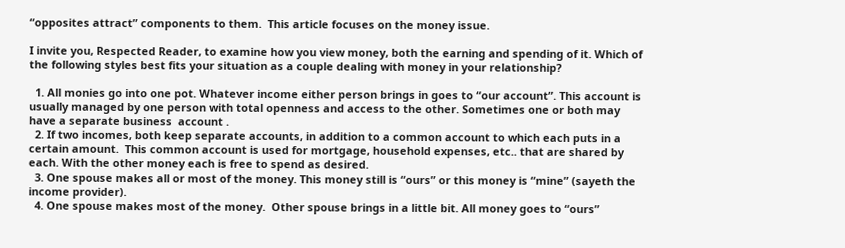“opposites attract” components to them.  This article focuses on the money issue.

I invite you, Respected Reader, to examine how you view money, both the earning and spending of it. Which of the following styles best fits your situation as a couple dealing with money in your relationship?

  1. All monies go into one pot. Whatever income either person brings in goes to “our account”. This account is usually managed by one person with total openness and access to the other. Sometimes one or both may have a separate business  account .
  2. If two incomes, both keep separate accounts, in addition to a common account to which each puts in a certain amount.  This common account is used for mortgage, household expenses, etc.. that are shared by each. With the other money each is free to spend as desired.
  3. One spouse makes all or most of the money. This money still is “ours” or this money is “mine” (sayeth the income provider).
  4. One spouse makes most of the money.  Other spouse brings in a little bit. All money goes to “ours”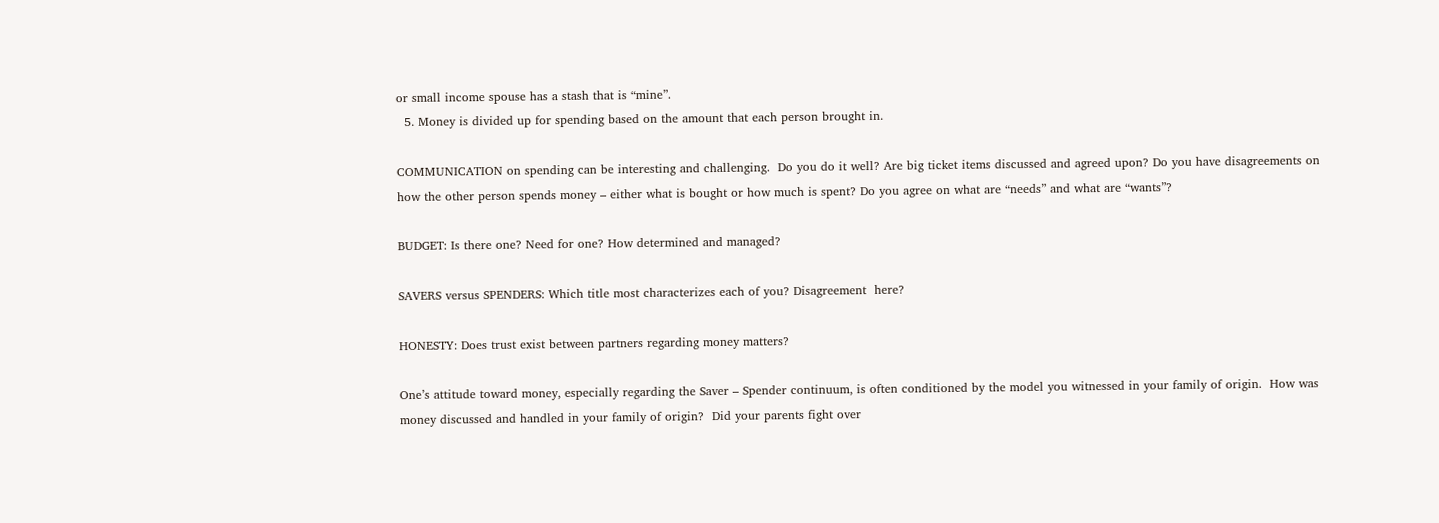or small income spouse has a stash that is “mine”.
  5. Money is divided up for spending based on the amount that each person brought in.

COMMUNICATION on spending can be interesting and challenging.  Do you do it well? Are big ticket items discussed and agreed upon? Do you have disagreements on how the other person spends money – either what is bought or how much is spent? Do you agree on what are “needs” and what are “wants”?

BUDGET: Is there one? Need for one? How determined and managed?

SAVERS versus SPENDERS: Which title most characterizes each of you? Disagreement  here?

HONESTY: Does trust exist between partners regarding money matters?

One’s attitude toward money, especially regarding the Saver – Spender continuum, is often conditioned by the model you witnessed in your family of origin.  How was money discussed and handled in your family of origin?  Did your parents fight over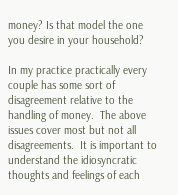money? Is that model the one you desire in your household?

In my practice practically every couple has some sort of disagreement relative to the handling of money.  The above issues cover most but not all disagreements.  It is important to understand the idiosyncratic thoughts and feelings of each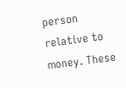person relative to money. These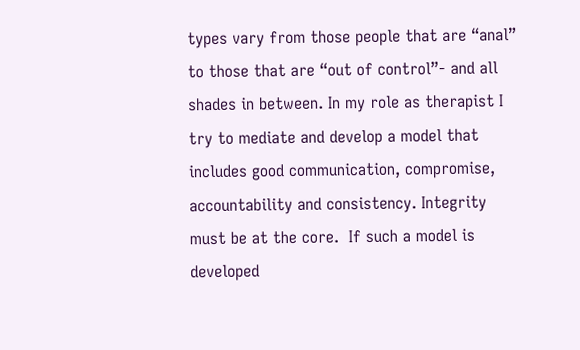types vary from those people that are “anal” to those that are “out of control”- and all shades in between. In my role as therapist I try to mediate and develop a model that includes good communication, compromise, accountability and consistency. Integrity must be at the core.  If such a model is developed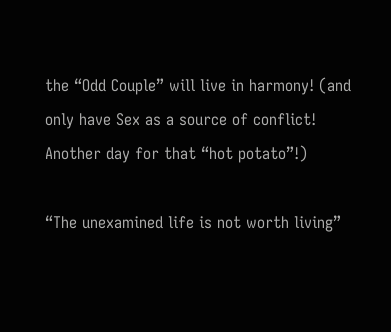the “Odd Couple” will live in harmony! (and only have Sex as a source of conflict! Another day for that “hot potato”!)

“The unexamined life is not worth living”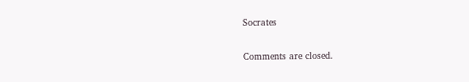Socrates

Comments are closed.